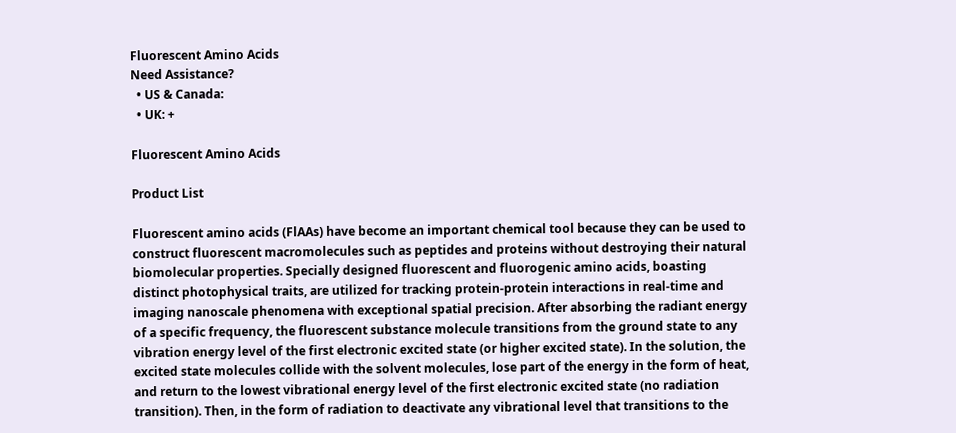Fluorescent Amino Acids
Need Assistance?
  • US & Canada:
  • UK: +

Fluorescent Amino Acids

Product List

Fluorescent amino acids (FlAAs) have become an important chemical tool because they can be used to construct fluorescent macromolecules such as peptides and proteins without destroying their natural biomolecular properties. Specially designed fluorescent and fluorogenic amino acids, boasting distinct photophysical traits, are utilized for tracking protein-protein interactions in real-time and imaging nanoscale phenomena with exceptional spatial precision. After absorbing the radiant energy of a specific frequency, the fluorescent substance molecule transitions from the ground state to any vibration energy level of the first electronic excited state (or higher excited state). In the solution, the excited state molecules collide with the solvent molecules, lose part of the energy in the form of heat, and return to the lowest vibrational energy level of the first electronic excited state (no radiation transition). Then, in the form of radiation to deactivate any vibrational level that transitions to the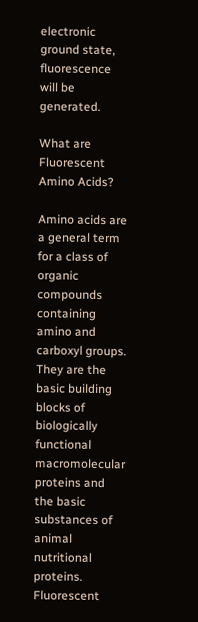electronic ground state, fluorescence will be generated.

What are Fluorescent Amino Acids?

Amino acids are a general term for a class of organic compounds containing amino and carboxyl groups. They are the basic building blocks of biologically functional macromolecular proteins and the basic substances of animal nutritional proteins. Fluorescent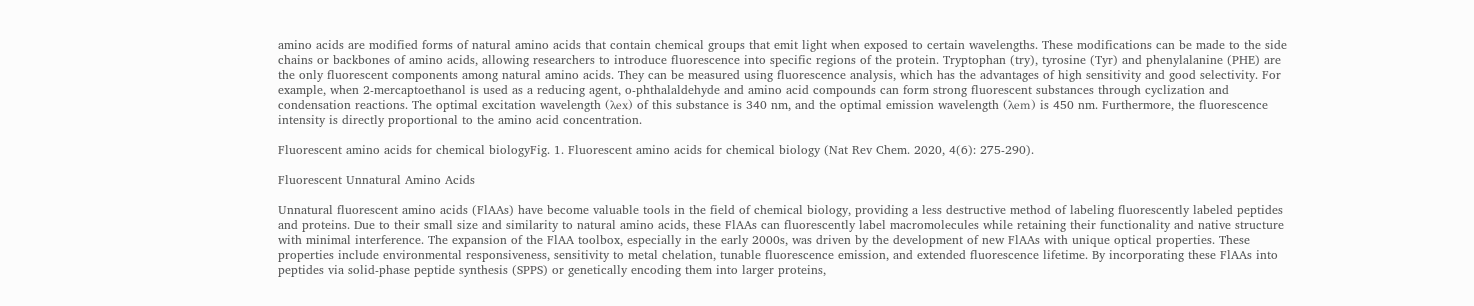amino acids are modified forms of natural amino acids that contain chemical groups that emit light when exposed to certain wavelengths. These modifications can be made to the side chains or backbones of amino acids, allowing researchers to introduce fluorescence into specific regions of the protein. Tryptophan (try), tyrosine (Tyr) and phenylalanine (PHE) are the only fluorescent components among natural amino acids. They can be measured using fluorescence analysis, which has the advantages of high sensitivity and good selectivity. For example, when 2-mercaptoethanol is used as a reducing agent, o-phthalaldehyde and amino acid compounds can form strong fluorescent substances through cyclization and condensation reactions. The optimal excitation wavelength (λex) of this substance is 340 nm, and the optimal emission wavelength (λem) is 450 nm. Furthermore, the fluorescence intensity is directly proportional to the amino acid concentration.

Fluorescent amino acids for chemical biologyFig. 1. Fluorescent amino acids for chemical biology (Nat Rev Chem. 2020, 4(6): 275-290).

Fluorescent Unnatural Amino Acids

Unnatural fluorescent amino acids (FlAAs) have become valuable tools in the field of chemical biology, providing a less destructive method of labeling fluorescently labeled peptides and proteins. Due to their small size and similarity to natural amino acids, these FlAAs can fluorescently label macromolecules while retaining their functionality and native structure with minimal interference. The expansion of the FlAA toolbox, especially in the early 2000s, was driven by the development of new FlAAs with unique optical properties. These properties include environmental responsiveness, sensitivity to metal chelation, tunable fluorescence emission, and extended fluorescence lifetime. By incorporating these FlAAs into peptides via solid-phase peptide synthesis (SPPS) or genetically encoding them into larger proteins,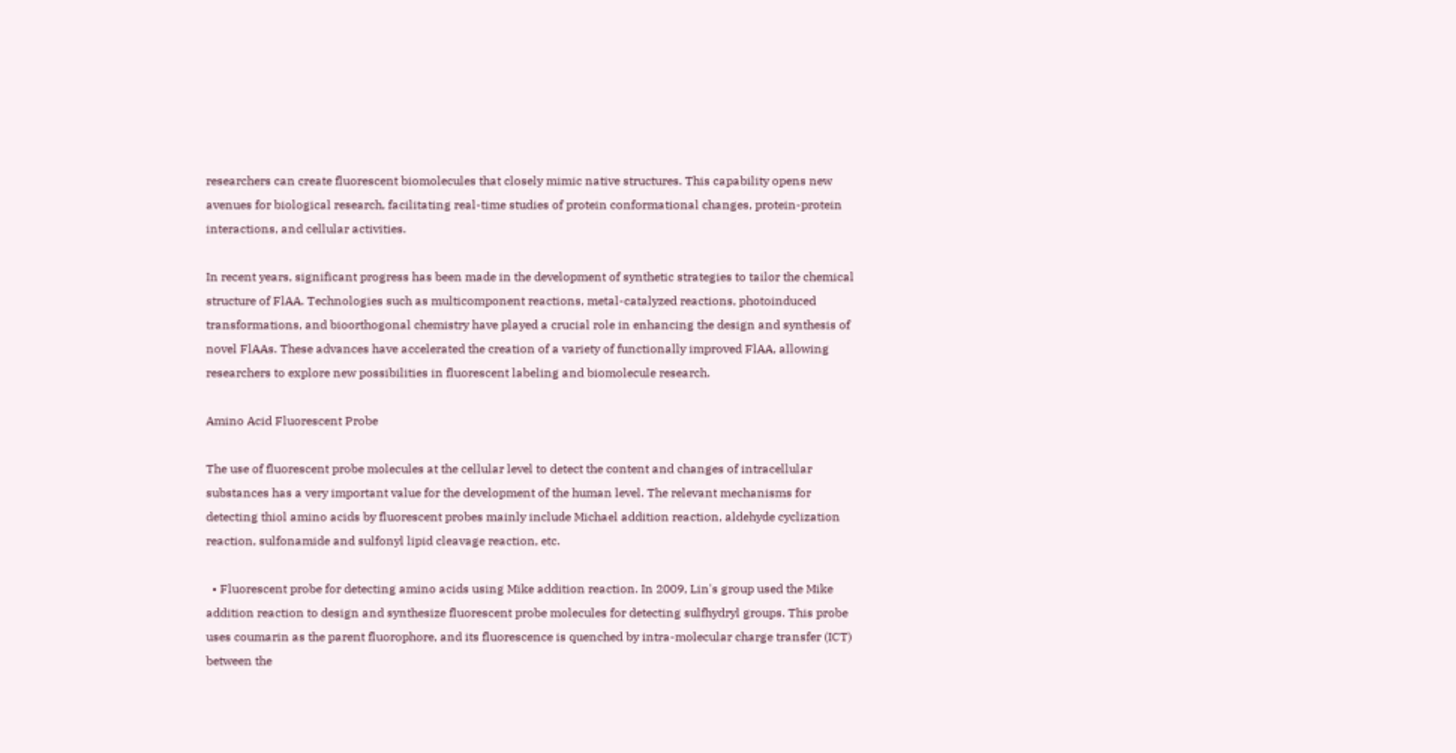researchers can create fluorescent biomolecules that closely mimic native structures. This capability opens new avenues for biological research, facilitating real-time studies of protein conformational changes, protein-protein interactions, and cellular activities.

In recent years, significant progress has been made in the development of synthetic strategies to tailor the chemical structure of FlAA. Technologies such as multicomponent reactions, metal-catalyzed reactions, photoinduced transformations, and bioorthogonal chemistry have played a crucial role in enhancing the design and synthesis of novel FlAAs. These advances have accelerated the creation of a variety of functionally improved FlAA, allowing researchers to explore new possibilities in fluorescent labeling and biomolecule research.

Amino Acid Fluorescent Probe

The use of fluorescent probe molecules at the cellular level to detect the content and changes of intracellular substances has a very important value for the development of the human level. The relevant mechanisms for detecting thiol amino acids by fluorescent probes mainly include Michael addition reaction, aldehyde cyclization reaction, sulfonamide and sulfonyl lipid cleavage reaction, etc.

  • Fluorescent probe for detecting amino acids using Mike addition reaction. In 2009, Lin's group used the Mike addition reaction to design and synthesize fluorescent probe molecules for detecting sulfhydryl groups. This probe uses coumarin as the parent fluorophore, and its fluorescence is quenched by intra-molecular charge transfer (ICT) between the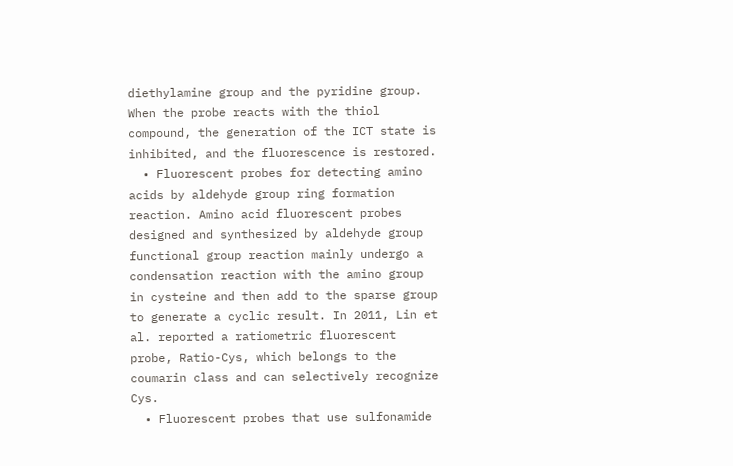diethylamine group and the pyridine group. When the probe reacts with the thiol compound, the generation of the ICT state is inhibited, and the fluorescence is restored.
  • Fluorescent probes for detecting amino acids by aldehyde group ring formation reaction. Amino acid fluorescent probes designed and synthesized by aldehyde group functional group reaction mainly undergo a condensation reaction with the amino group in cysteine and then add to the sparse group to generate a cyclic result. In 2011, Lin et al. reported a ratiometric fluorescent probe, Ratio-Cys, which belongs to the coumarin class and can selectively recognize Cys.
  • Fluorescent probes that use sulfonamide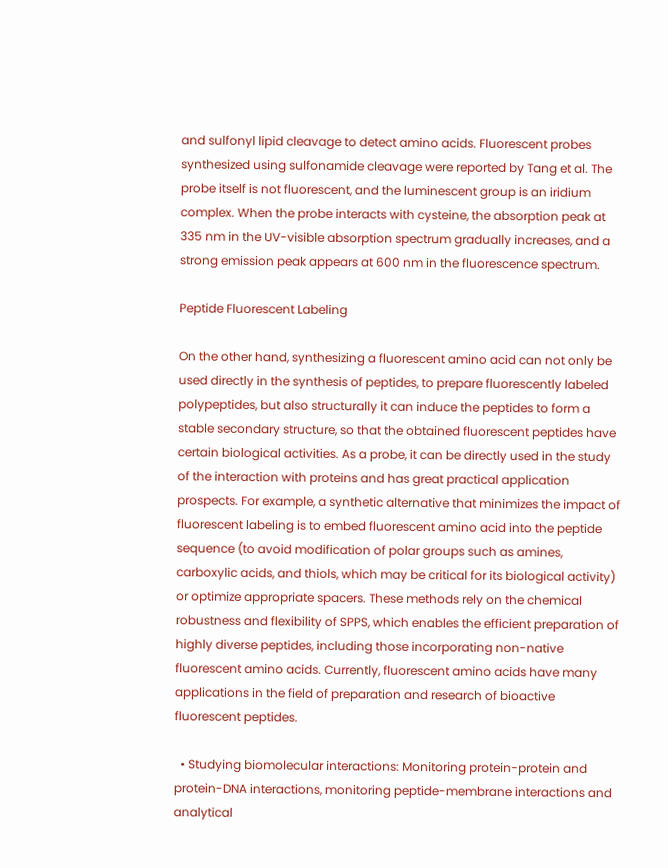and sulfonyl lipid cleavage to detect amino acids. Fluorescent probes synthesized using sulfonamide cleavage were reported by Tang et al. The probe itself is not fluorescent, and the luminescent group is an iridium complex. When the probe interacts with cysteine, the absorption peak at 335 nm in the UV-visible absorption spectrum gradually increases, and a strong emission peak appears at 600 nm in the fluorescence spectrum.

Peptide Fluorescent Labeling

On the other hand, synthesizing a fluorescent amino acid can not only be used directly in the synthesis of peptides, to prepare fluorescently labeled polypeptides, but also structurally it can induce the peptides to form a stable secondary structure, so that the obtained fluorescent peptides have certain biological activities. As a probe, it can be directly used in the study of the interaction with proteins and has great practical application prospects. For example, a synthetic alternative that minimizes the impact of fluorescent labeling is to embed fluorescent amino acid into the peptide sequence (to avoid modification of polar groups such as amines, carboxylic acids, and thiols, which may be critical for its biological activity) or optimize appropriate spacers. These methods rely on the chemical robustness and flexibility of SPPS, which enables the efficient preparation of highly diverse peptides, including those incorporating non-native fluorescent amino acids. Currently, fluorescent amino acids have many applications in the field of preparation and research of bioactive fluorescent peptides.

  • Studying biomolecular interactions: Monitoring protein-protein and protein-DNA interactions, monitoring peptide-membrane interactions and analytical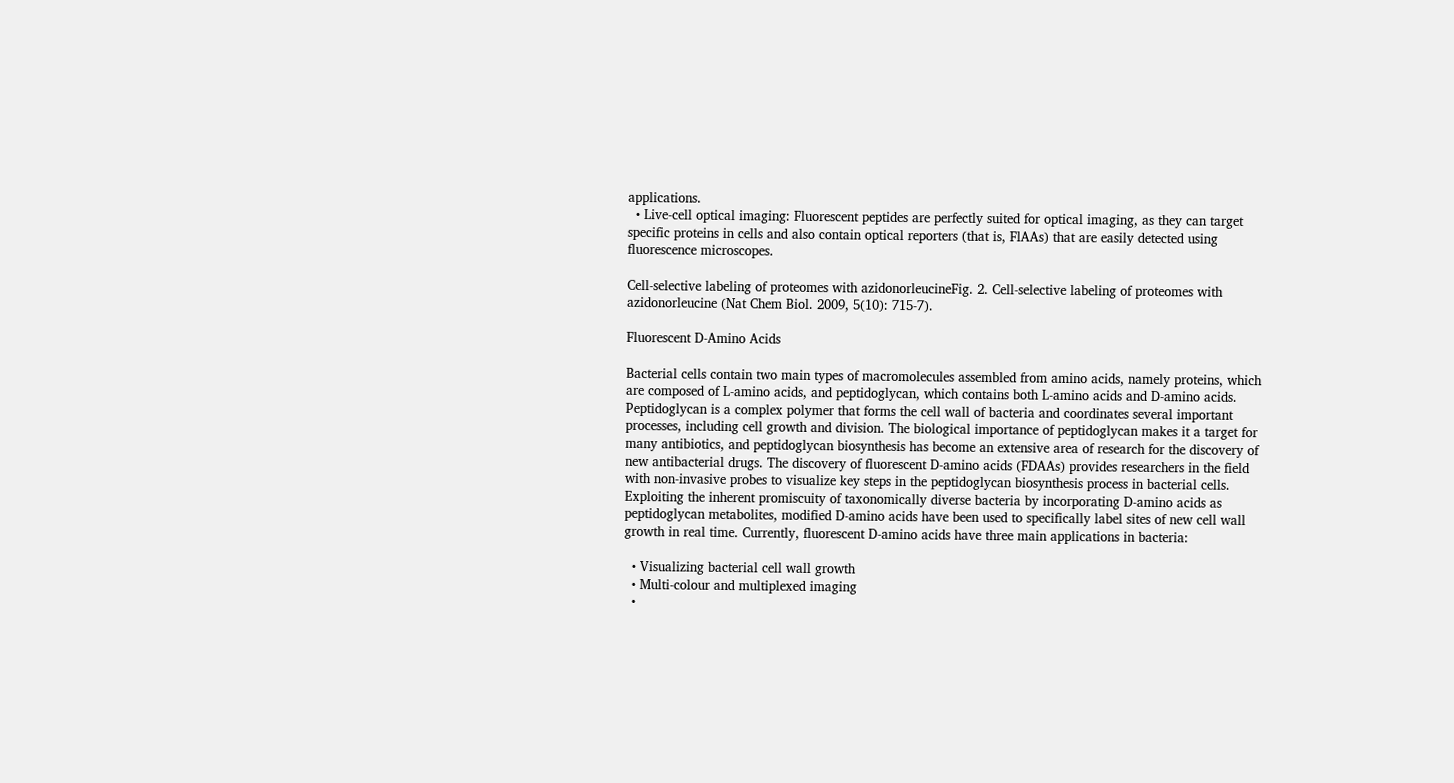applications.
  • Live-cell optical imaging: Fluorescent peptides are perfectly suited for optical imaging, as they can target specific proteins in cells and also contain optical reporters (that is, FlAAs) that are easily detected using fluorescence microscopes.

Cell-selective labeling of proteomes with azidonorleucineFig. 2. Cell-selective labeling of proteomes with azidonorleucine (Nat Chem Biol. 2009, 5(10): 715-7).

Fluorescent D-Amino Acids

Bacterial cells contain two main types of macromolecules assembled from amino acids, namely proteins, which are composed of L-amino acids, and peptidoglycan, which contains both L-amino acids and D-amino acids. Peptidoglycan is a complex polymer that forms the cell wall of bacteria and coordinates several important processes, including cell growth and division. The biological importance of peptidoglycan makes it a target for many antibiotics, and peptidoglycan biosynthesis has become an extensive area of research for the discovery of new antibacterial drugs. The discovery of fluorescent D-amino acids (FDAAs) provides researchers in the field with non-invasive probes to visualize key steps in the peptidoglycan biosynthesis process in bacterial cells. Exploiting the inherent promiscuity of taxonomically diverse bacteria by incorporating D-amino acids as peptidoglycan metabolites, modified D-amino acids have been used to specifically label sites of new cell wall growth in real time. Currently, fluorescent D-amino acids have three main applications in bacteria:

  • Visualizing bacterial cell wall growth
  • Multi-colour and multiplexed imaging
  •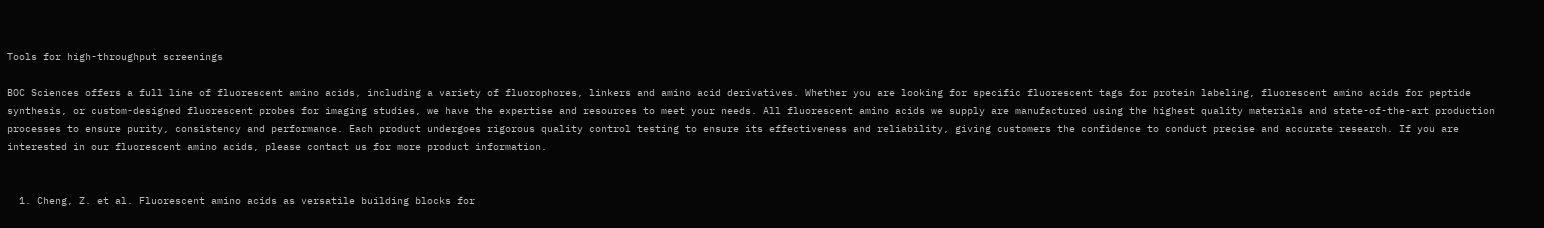Tools for high-throughput screenings

BOC Sciences offers a full line of fluorescent amino acids, including a variety of fluorophores, linkers and amino acid derivatives. Whether you are looking for specific fluorescent tags for protein labeling, fluorescent amino acids for peptide synthesis, or custom-designed fluorescent probes for imaging studies, we have the expertise and resources to meet your needs. All fluorescent amino acids we supply are manufactured using the highest quality materials and state-of-the-art production processes to ensure purity, consistency and performance. Each product undergoes rigorous quality control testing to ensure its effectiveness and reliability, giving customers the confidence to conduct precise and accurate research. If you are interested in our fluorescent amino acids, please contact us for more product information.


  1. Cheng, Z. et al. Fluorescent amino acids as versatile building blocks for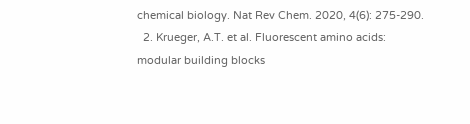chemical biology. Nat Rev Chem. 2020, 4(6): 275-290.
  2. Krueger, A.T. et al. Fluorescent amino acids: modular building blocks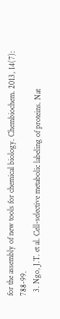for the assembly of new tools for chemical biology. Chembiochem. 2013, 14(7): 788-99.
  3. Ngo, J.T. et al. Cell-selective metabolic labeling of proteins. Nat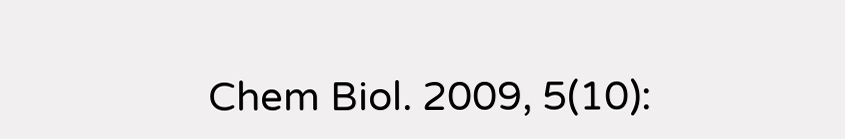Chem Biol. 2009, 5(10):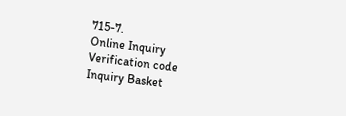715-7.
Online Inquiry
Verification code
Inquiry Basket